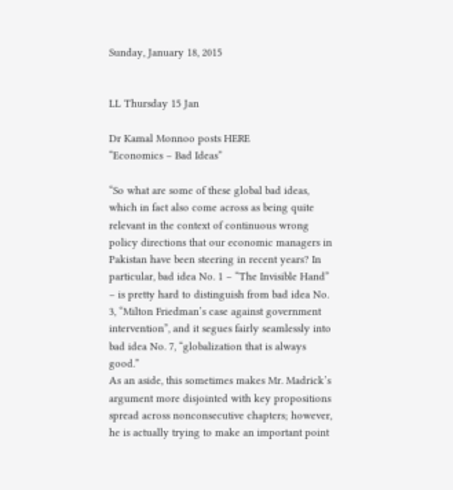Sunday, January 18, 2015


LL Thursday 15 Jan

Dr Kamal Monnoo posts HERE
“Economics – Bad Ideas”

“So what are some of these global bad ideas, which in fact also come across as being quite relevant in the context of continuous wrong policy directions that our economic managers in Pakistan have been steering in recent years? In particular, bad idea No. 1 – “The Invisible Hand” – is pretty hard to distinguish from bad idea No. 3, “Milton Friedman’s case against government intervention”, and it segues fairly seamlessly into bad idea No. 7, “globalization that is always good.”
As an aside, this sometimes makes Mr. Madrick’s argument more disjointed with key propositions spread across nonconsecutive chapters; however, he is actually trying to make an important point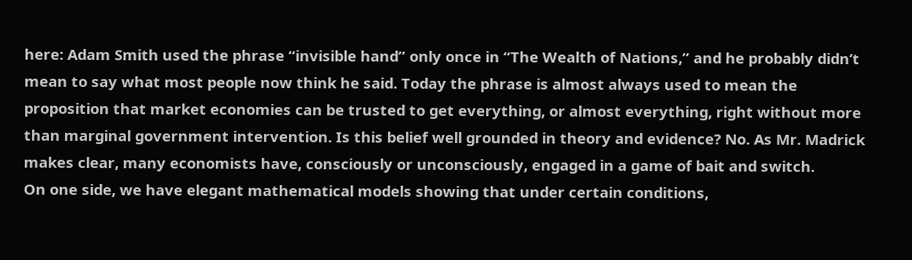here: Adam Smith used the phrase “invisible hand” only once in “The Wealth of Nations,” and he probably didn’t mean to say what most people now think he said. Today the phrase is almost always used to mean the proposition that market economies can be trusted to get everything, or almost everything, right without more than marginal government intervention. Is this belief well grounded in theory and evidence? No. As Mr. Madrick makes clear, many economists have, consciously or unconsciously, engaged in a game of bait and switch.
On one side, we have elegant mathematical models showing that under certain conditions,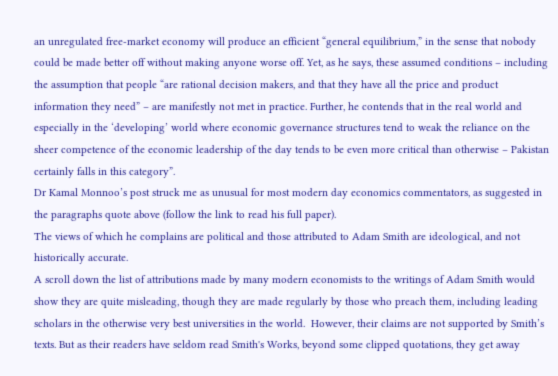an unregulated free-market economy will produce an efficient “general equilibrium,” in the sense that nobody could be made better off without making anyone worse off. Yet, as he says, these assumed conditions – including the assumption that people “are rational decision makers, and that they have all the price and product information they need” – are manifestly not met in practice. Further, he contends that in the real world and especially in the ‘developing’ world where economic governance structures tend to weak the reliance on the sheer competence of the economic leadership of the day tends to be even more critical than otherwise – Pakistan certainly falls in this category”.
Dr Kamal Monnoo’s post struck me as unusual for most modern day economics commentators, as suggested in the paragraphs quote above (follow the link to read his full paper).
The views of which he complains are political and those attributed to Adam Smith are ideological, and not historically accurate.
A scroll down the list of attributions made by many modern economists to the writings of Adam Smith would show they are quite misleading, though they are made regularly by those who preach them, including leading scholars in the otherwise very best universities in the world.  However, their claims are not supported by Smith’s texts. But as their readers have seldom read Smith's Works, beyond some clipped quotations, they get away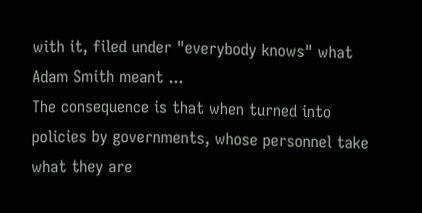with it, filed under "everybody knows" what Adam Smith meant ...
The consequence is that when turned into policies by governments, whose personnel take what they are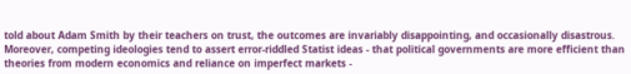told about Adam Smith by their teachers on trust, the outcomes are invariably disappointing, and occasionally disastrous.  Moreover, competing ideologies tend to assert error-riddled Statist ideas - that political governments are more efficient than theories from modern economics and reliance on imperfect markets -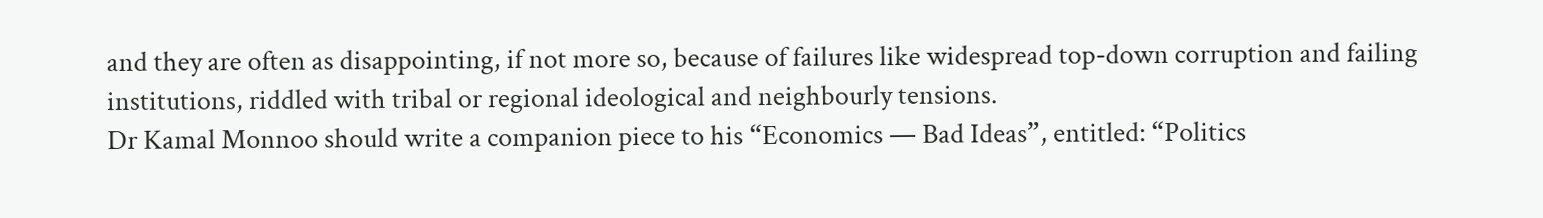and they are often as disappointing, if not more so, because of failures like widespread top-down corruption and failing institutions, riddled with tribal or regional ideological and neighbourly tensions.
Dr Kamal Monnoo should write a companion piece to his “Economics — Bad Ideas”, entitled: “Politics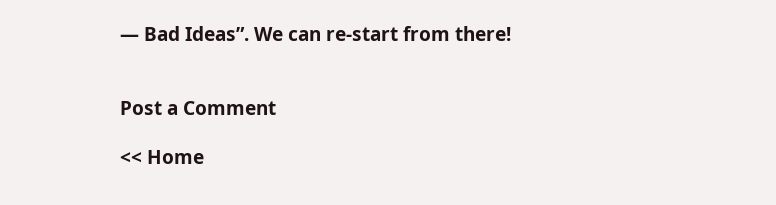— Bad Ideas”. We can re-start from there!


Post a Comment

<< Home